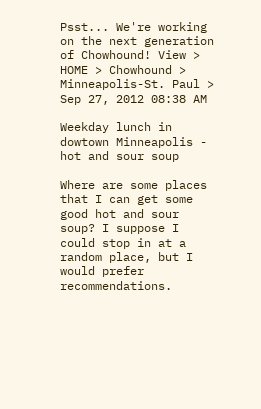Psst... We're working on the next generation of Chowhound! View >
HOME > Chowhound > Minneapolis-St. Paul >
Sep 27, 2012 08:38 AM

Weekday lunch in dowtown Minneapolis - hot and sour soup

Where are some places that I can get some good hot and sour soup? I suppose I could stop in at a random place, but I would prefer recommendations.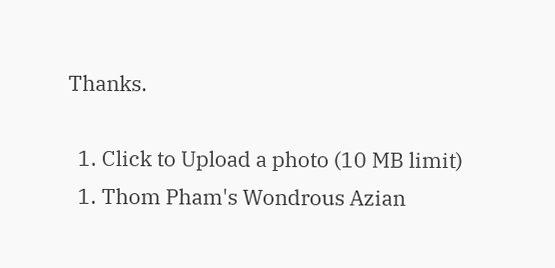Thanks.

  1. Click to Upload a photo (10 MB limit)
  1. Thom Pham's Wondrous Azian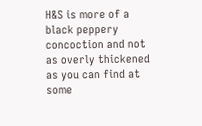H&S is more of a black peppery concoction and not as overly thickened as you can find at some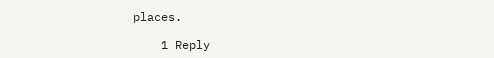places.

    1 Reply